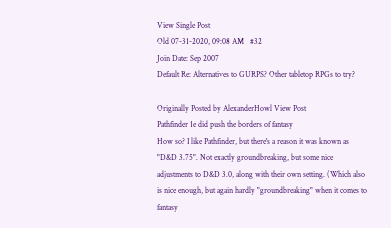View Single Post
Old 07-31-2020, 09:08 AM   #32
Join Date: Sep 2007
Default Re: Alternatives to GURPS? Other tabletop RPGs to try?

Originally Posted by AlexanderHowl View Post
Pathfinder 1e did push the borders of fantasy
How so? I like Pathfinder, but there's a reason it was known as "D&D 3.75". Not exactly groundbreaking, but some nice adjustments to D&D 3.0, along with their own setting. (Which also is nice enough, but again hardly "groundbreaking" when it comes to fantasy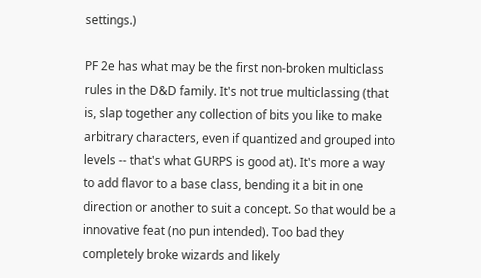settings.)

PF 2e has what may be the first non-broken multiclass rules in the D&D family. It's not true multiclassing (that is, slap together any collection of bits you like to make arbitrary characters, even if quantized and grouped into levels -- that's what GURPS is good at). It's more a way to add flavor to a base class, bending it a bit in one direction or another to suit a concept. So that would be a innovative feat (no pun intended). Too bad they completely broke wizards and likely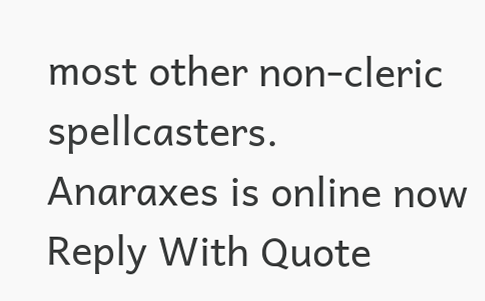most other non-cleric spellcasters.
Anaraxes is online now   Reply With Quote